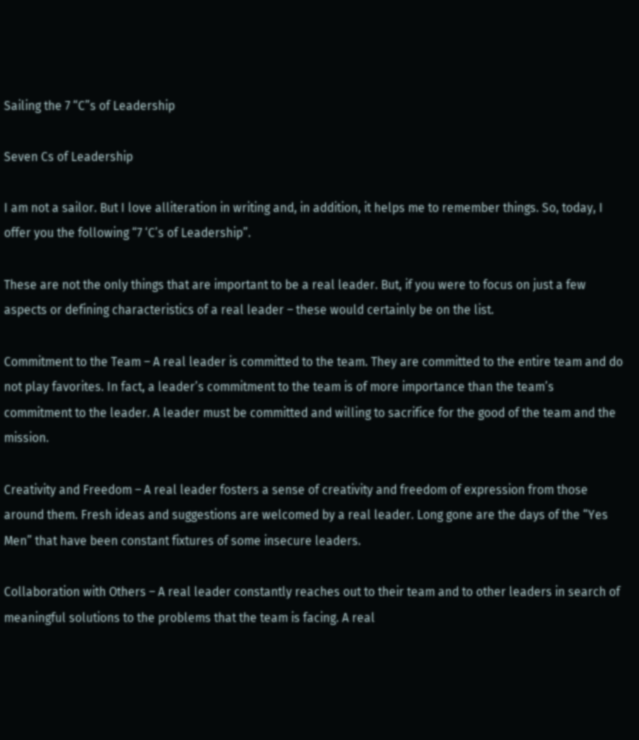Sailing the 7 “C”s of Leadership

Seven Cs of Leadership

I am not a sailor. But I love alliteration in writing and, in addition, it helps me to remember things. So, today, I offer you the following “7 ‘C’s of Leadership”.

These are not the only things that are important to be a real leader. But, if you were to focus on just a few aspects or defining characteristics of a real leader – these would certainly be on the list.

Commitment to the Team – A real leader is committed to the team. They are committed to the entire team and do not play favorites. In fact, a leader’s commitment to the team is of more importance than the team’s commitment to the leader. A leader must be committed and willing to sacrifice for the good of the team and the mission.

Creativity and Freedom – A real leader fosters a sense of creativity and freedom of expression from those around them. Fresh ideas and suggestions are welcomed by a real leader. Long gone are the days of the “Yes Men” that have been constant fixtures of some insecure leaders.

Collaboration with Others – A real leader constantly reaches out to their team and to other leaders in search of meaningful solutions to the problems that the team is facing. A real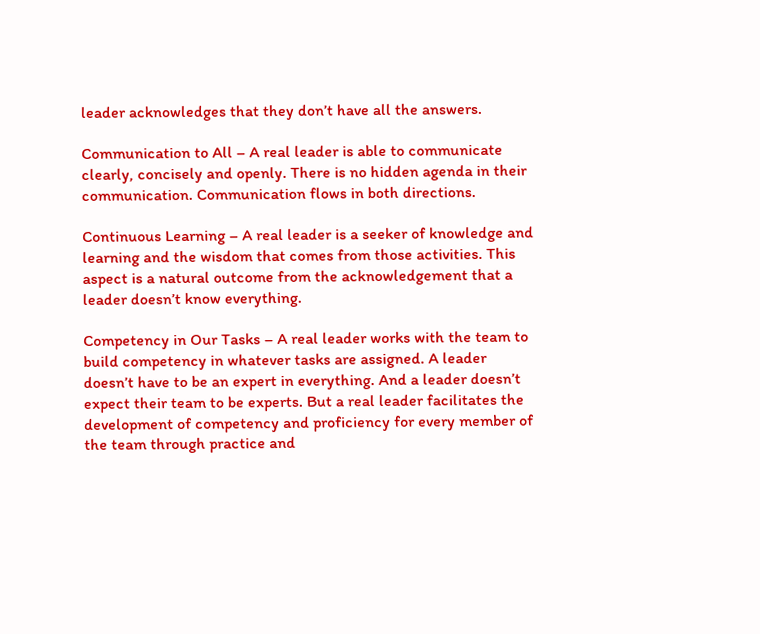leader acknowledges that they don’t have all the answers.

Communication to All – A real leader is able to communicate clearly, concisely and openly. There is no hidden agenda in their communication. Communication flows in both directions.

Continuous Learning – A real leader is a seeker of knowledge and learning and the wisdom that comes from those activities. This aspect is a natural outcome from the acknowledgement that a leader doesn’t know everything.

Competency in Our Tasks – A real leader works with the team to build competency in whatever tasks are assigned. A leader doesn’t have to be an expert in everything. And a leader doesn’t expect their team to be experts. But a real leader facilitates the development of competency and proficiency for every member of the team through practice and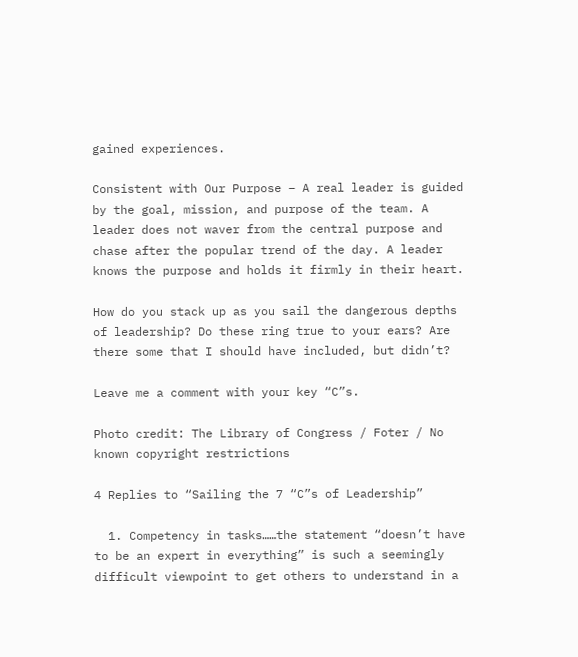gained experiences.

Consistent with Our Purpose – A real leader is guided by the goal, mission, and purpose of the team. A leader does not waver from the central purpose and chase after the popular trend of the day. A leader knows the purpose and holds it firmly in their heart.

How do you stack up as you sail the dangerous depths of leadership? Do these ring true to your ears? Are there some that I should have included, but didn’t?

Leave me a comment with your key “C”s.

Photo credit: The Library of Congress / Foter / No known copyright restrictions

4 Replies to “Sailing the 7 “C”s of Leadership”

  1. Competency in tasks……the statement “doesn’t have to be an expert in everything” is such a seemingly difficult viewpoint to get others to understand in a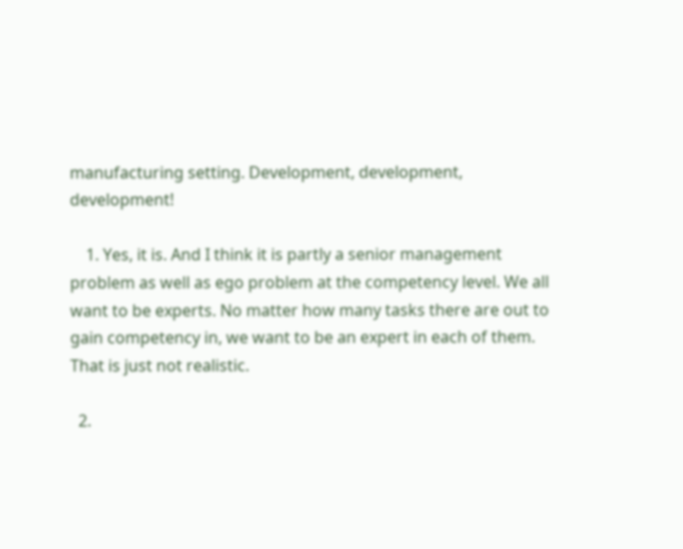manufacturing setting. Development, development, development!

    1. Yes, it is. And I think it is partly a senior management problem as well as ego problem at the competency level. We all want to be experts. No matter how many tasks there are out to gain competency in, we want to be an expert in each of them. That is just not realistic.

  2.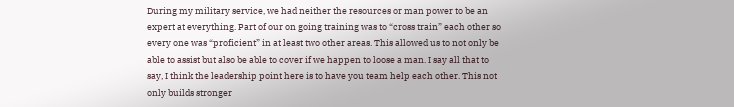During my military service, we had neither the resources or man power to be an expert at everything. Part of our on going training was to “cross train” each other so every one was “proficient” in at least two other areas. This allowed us to not only be able to assist but also be able to cover if we happen to loose a man. I say all that to say, I think the leadership point here is to have you team help each other. This not only builds stronger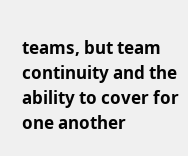teams, but team continuity and the ability to cover for one another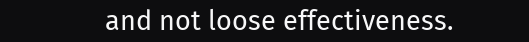and not loose effectiveness.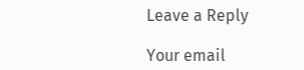Leave a Reply

Your email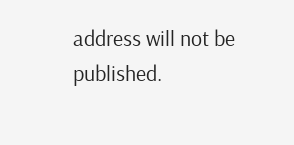address will not be published.